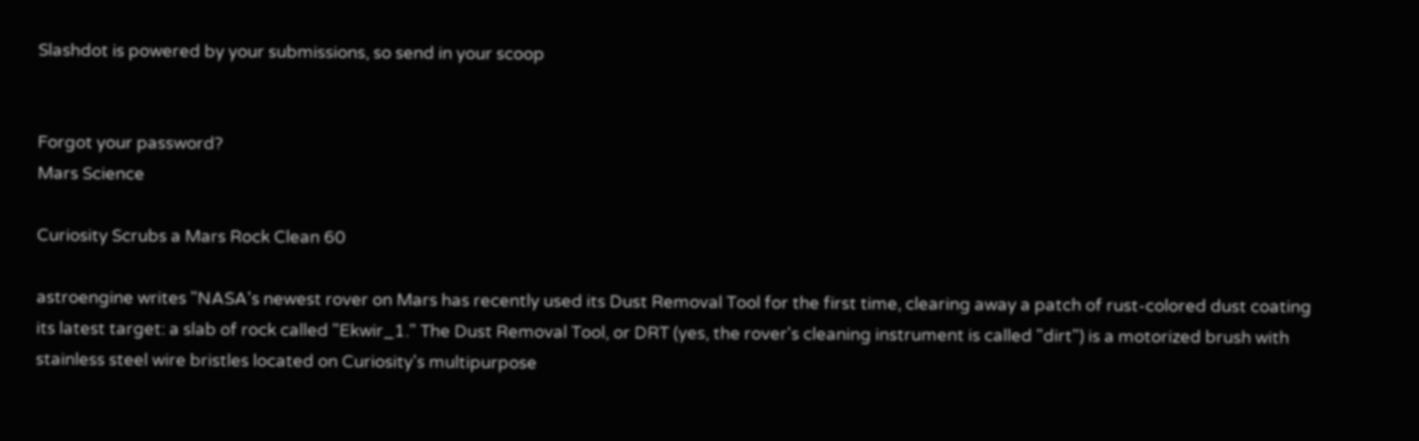Slashdot is powered by your submissions, so send in your scoop


Forgot your password?
Mars Science

Curiosity Scrubs a Mars Rock Clean 60

astroengine writes "NASA's newest rover on Mars has recently used its Dust Removal Tool for the first time, clearing away a patch of rust-colored dust coating its latest target: a slab of rock called "Ekwir_1." The Dust Removal Tool, or DRT (yes, the rover's cleaning instrument is called "dirt") is a motorized brush with stainless steel wire bristles located on Curiosity's multipurpose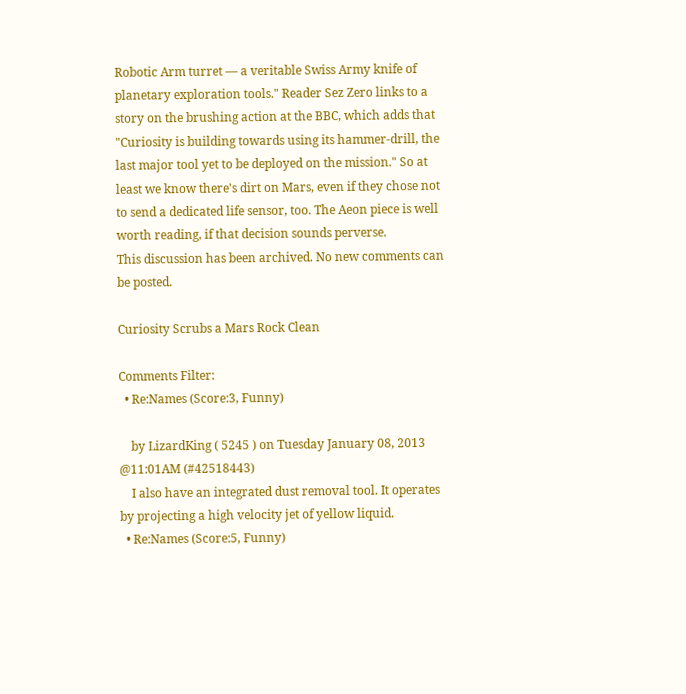Robotic Arm turret — a veritable Swiss Army knife of planetary exploration tools." Reader Sez Zero links to a story on the brushing action at the BBC, which adds that "Curiosity is building towards using its hammer-drill, the last major tool yet to be deployed on the mission." So at least we know there's dirt on Mars, even if they chose not to send a dedicated life sensor, too. The Aeon piece is well worth reading, if that decision sounds perverse.
This discussion has been archived. No new comments can be posted.

Curiosity Scrubs a Mars Rock Clean

Comments Filter:
  • Re:Names (Score:3, Funny)

    by LizardKing ( 5245 ) on Tuesday January 08, 2013 @11:01AM (#42518443)
    I also have an integrated dust removal tool. It operates by projecting a high velocity jet of yellow liquid.
  • Re:Names (Score:5, Funny)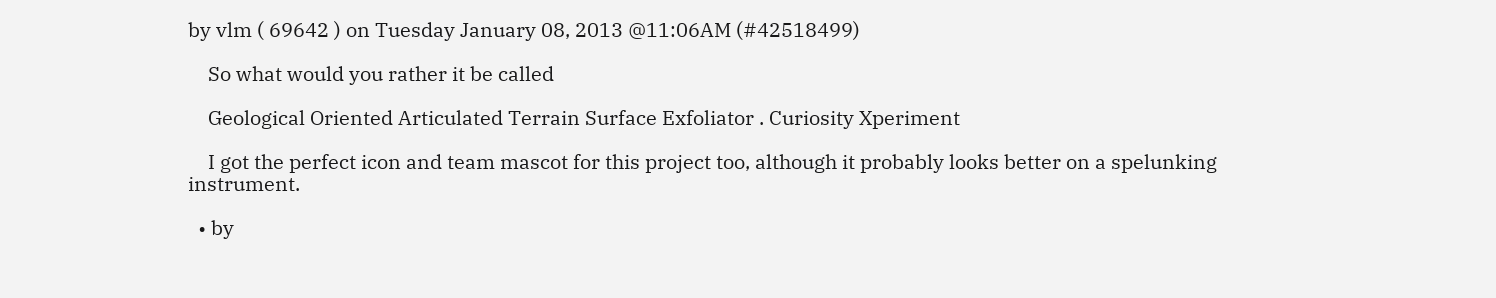by vlm ( 69642 ) on Tuesday January 08, 2013 @11:06AM (#42518499)

    So what would you rather it be called

    Geological Oriented Articulated Terrain Surface Exfoliator . Curiosity Xperiment

    I got the perfect icon and team mascot for this project too, although it probably looks better on a spelunking instrument.

  • by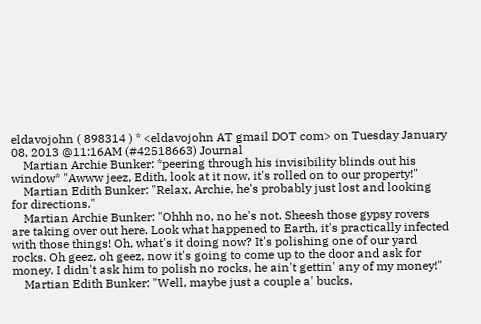eldavojohn ( 898314 ) * <eldavojohn AT gmail DOT com> on Tuesday January 08, 2013 @11:16AM (#42518663) Journal
    Martian Archie Bunker: *peering through his invisibility blinds out his window* "Awww jeez, Edith, look at it now, it's rolled on to our property!"
    Martian Edith Bunker: "Relax, Archie, he's probably just lost and looking for directions."
    Martian Archie Bunker: "Ohhh no, no he's not. Sheesh those gypsy rovers are taking over out here. Look what happened to Earth, it's practically infected with those things! Oh, what's it doing now? It's polishing one of our yard rocks. Oh geez, oh geez, now it's going to come up to the door and ask for money. I didn't ask him to polish no rocks, he ain't gettin' any of my money!"
    Martian Edith Bunker: "Well, maybe just a couple a' bucks,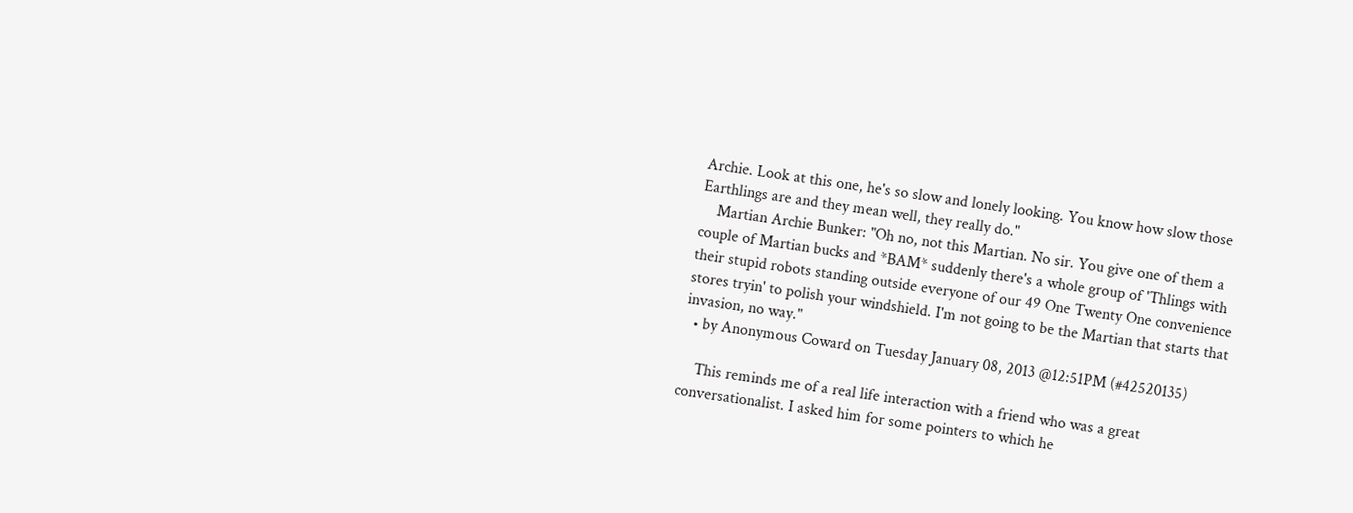Archie. Look at this one, he's so slow and lonely looking. You know how slow those Earthlings are and they mean well, they really do."
    Martian Archie Bunker: "Oh no, not this Martian. No sir. You give one of them a couple of Martian bucks and *BAM* suddenly there's a whole group of 'Thlings with their stupid robots standing outside everyone of our 49 One Twenty One convenience stores tryin' to polish your windshield. I'm not going to be the Martian that starts that invasion, no way."
  • by Anonymous Coward on Tuesday January 08, 2013 @12:51PM (#42520135)

    This reminds me of a real life interaction with a friend who was a great conversationalist. I asked him for some pointers to which he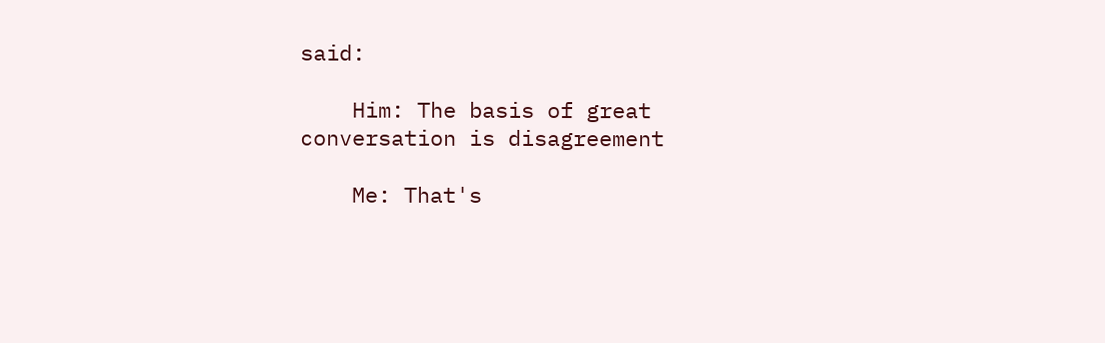said:

    Him: The basis of great conversation is disagreement

    Me: That's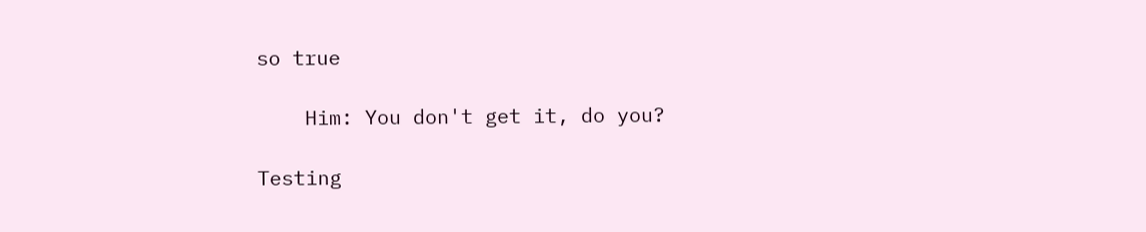so true

    Him: You don't get it, do you?

Testing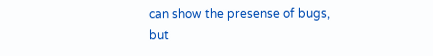can show the presense of bugs, but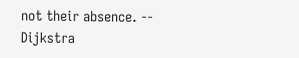not their absence. -- Dijkstra